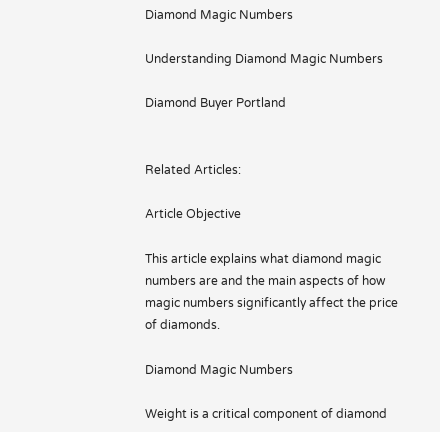Diamond Magic Numbers

Understanding Diamond Magic Numbers

Diamond Buyer Portland


Related Articles:

Article Objective

This article explains what diamond magic numbers are and the main aspects of how magic numbers significantly affect the price of diamonds.

Diamond Magic Numbers

Weight is a critical component of diamond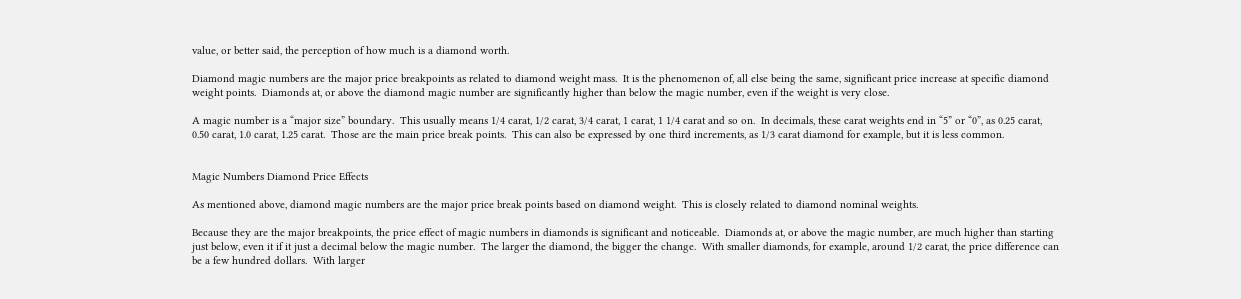value, or better said, the perception of how much is a diamond worth.

Diamond magic numbers are the major price breakpoints as related to diamond weight mass.  It is the phenomenon of, all else being the same, significant price increase at specific diamond weight points.  Diamonds at, or above the diamond magic number are significantly higher than below the magic number, even if the weight is very close.

A magic number is a “major size” boundary.  This usually means 1/4 carat, 1/2 carat, 3/4 carat, 1 carat, 1 1/4 carat and so on.  In decimals, these carat weights end in “5” or “0”, as 0.25 carat, 0.50 carat, 1.0 carat, 1.25 carat.  Those are the main price break points.  This can also be expressed by one third increments, as 1/3 carat diamond for example, but it is less common.


Magic Numbers Diamond Price Effects

As mentioned above, diamond magic numbers are the major price break points based on diamond weight.  This is closely related to diamond nominal weights.

Because they are the major breakpoints, the price effect of magic numbers in diamonds is significant and noticeable.  Diamonds at, or above the magic number, are much higher than starting just below, even it if it just a decimal below the magic number.  The larger the diamond, the bigger the change.  With smaller diamonds, for example, around 1/2 carat, the price difference can be a few hundred dollars.  With larger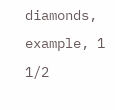diamonds, example, 1 1/2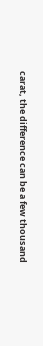carat, the difference can be a few thousand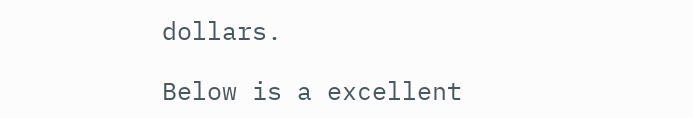dollars.

Below is a excellent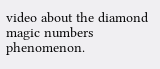video about the diamond magic numbers phenomenon.